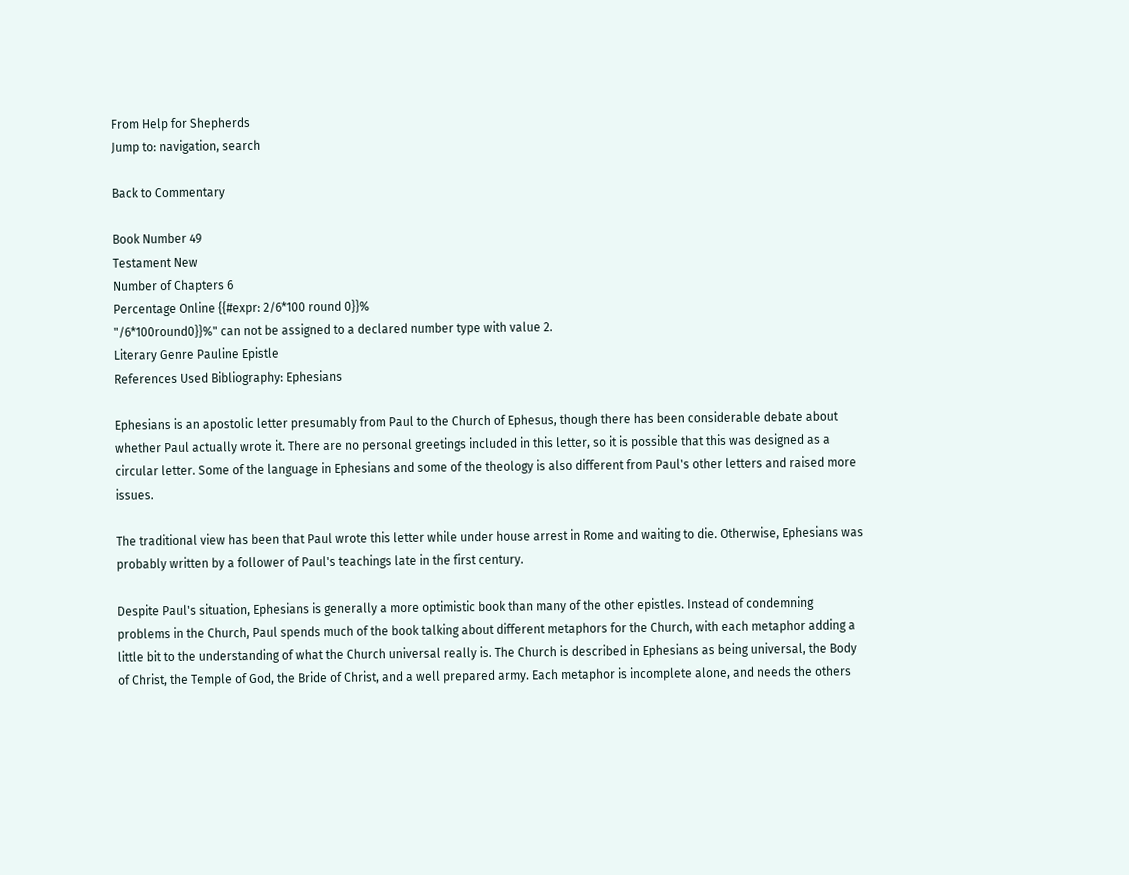From Help for Shepherds
Jump to: navigation, search

Back to Commentary

Book Number 49
Testament New
Number of Chapters 6
Percentage Online {{#expr: 2/6*100 round 0}}%
"/6*100round0}}%" can not be assigned to a declared number type with value 2.
Literary Genre Pauline Epistle
References Used Bibliography: Ephesians

Ephesians is an apostolic letter presumably from Paul to the Church of Ephesus, though there has been considerable debate about whether Paul actually wrote it. There are no personal greetings included in this letter, so it is possible that this was designed as a circular letter. Some of the language in Ephesians and some of the theology is also different from Paul's other letters and raised more issues.

The traditional view has been that Paul wrote this letter while under house arrest in Rome and waiting to die. Otherwise, Ephesians was probably written by a follower of Paul's teachings late in the first century.

Despite Paul's situation, Ephesians is generally a more optimistic book than many of the other epistles. Instead of condemning problems in the Church, Paul spends much of the book talking about different metaphors for the Church, with each metaphor adding a little bit to the understanding of what the Church universal really is. The Church is described in Ephesians as being universal, the Body of Christ, the Temple of God, the Bride of Christ, and a well prepared army. Each metaphor is incomplete alone, and needs the others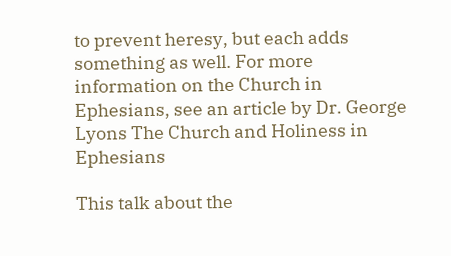to prevent heresy, but each adds something as well. For more information on the Church in Ephesians, see an article by Dr. George Lyons The Church and Holiness in Ephesians

This talk about the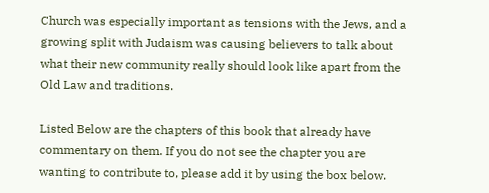Church was especially important as tensions with the Jews, and a growing split with Judaism was causing believers to talk about what their new community really should look like apart from the Old Law and traditions.

Listed Below are the chapters of this book that already have commentary on them. If you do not see the chapter you are wanting to contribute to, please add it by using the box below.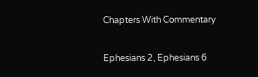Chapters With Commentary

Ephesians 2, Ephesians 6